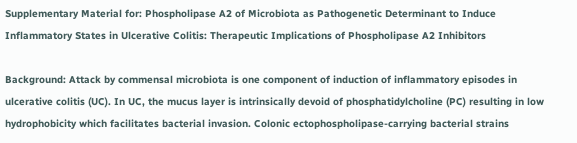Supplementary Material for: Phospholipase A2 of Microbiota as Pathogenetic Determinant to Induce Inflammatory States in Ulcerative Colitis: Therapeutic Implications of Phospholipase A2 Inhibitors

Background: Attack by commensal microbiota is one component of induction of inflammatory episodes in ulcerative colitis (UC). In UC, the mucus layer is intrinsically devoid of phosphatidylcholine (PC) resulting in low hydrophobicity which facilitates bacterial invasion. Colonic ectophospholipase-carrying bacterial strains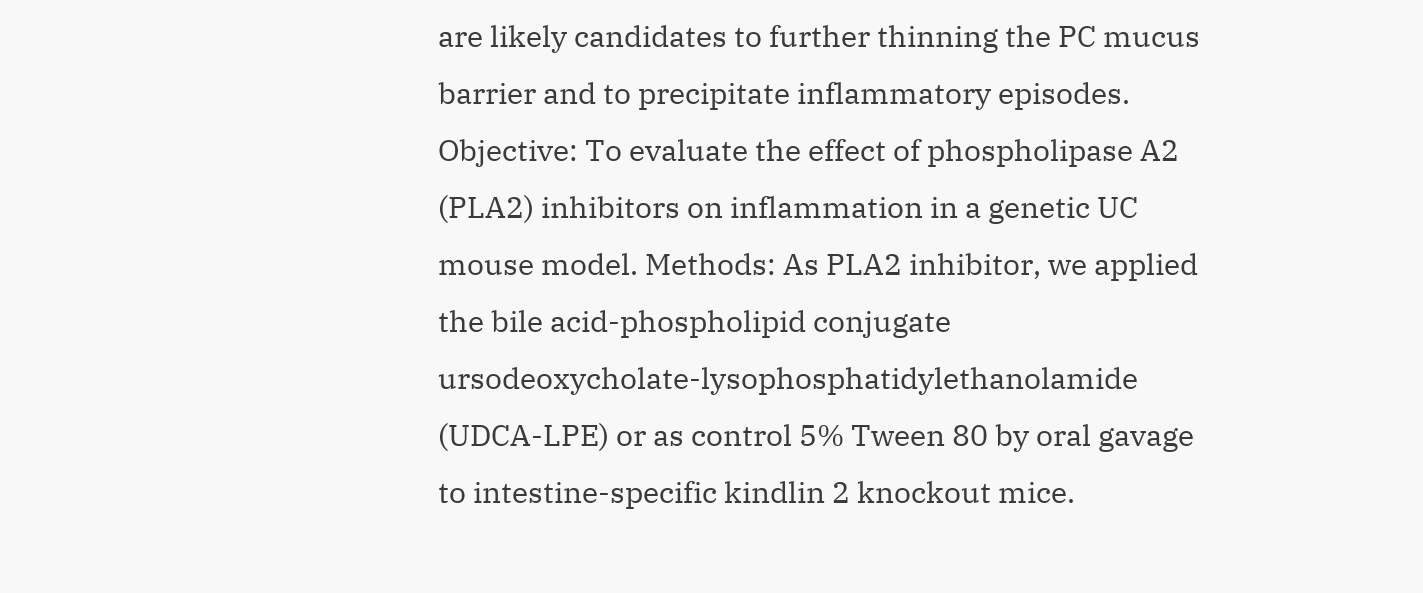are likely candidates to further thinning the PC mucus barrier and to precipitate inflammatory episodes. Objective: To evaluate the effect of phospholipase A2 (PLA2) inhibitors on inflammation in a genetic UC mouse model. Methods: As PLA2 inhibitor, we applied the bile acid-phospholipid conjugate ursodeoxycholate-lysophosphatidylethanolamide (UDCA-LPE) or as control 5% Tween 80 by oral gavage to intestine-specific kindlin 2 knockout mice.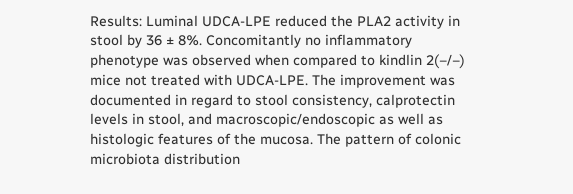Results: Luminal UDCA-LPE reduced the PLA2 activity in stool by 36 ± 8%. Concomitantly no inflammatory phenotype was observed when compared to kindlin 2(–/–) mice not treated with UDCA-LPE. The improvement was documented in regard to stool consistency, calprotectin levels in stool, and macroscopic/endoscopic as well as histologic features of the mucosa. The pattern of colonic microbiota distribution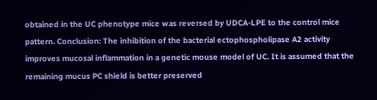obtained in the UC phenotype mice was reversed by UDCA-LPE to the control mice pattern. Conclusion: The inhibition of the bacterial ectophospholipase A2 activity improves mucosal inflammation in a genetic mouse model of UC. It is assumed that the remaining mucus PC shield is better preserved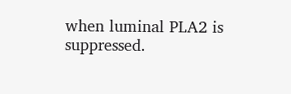when luminal PLA2 is suppressed.